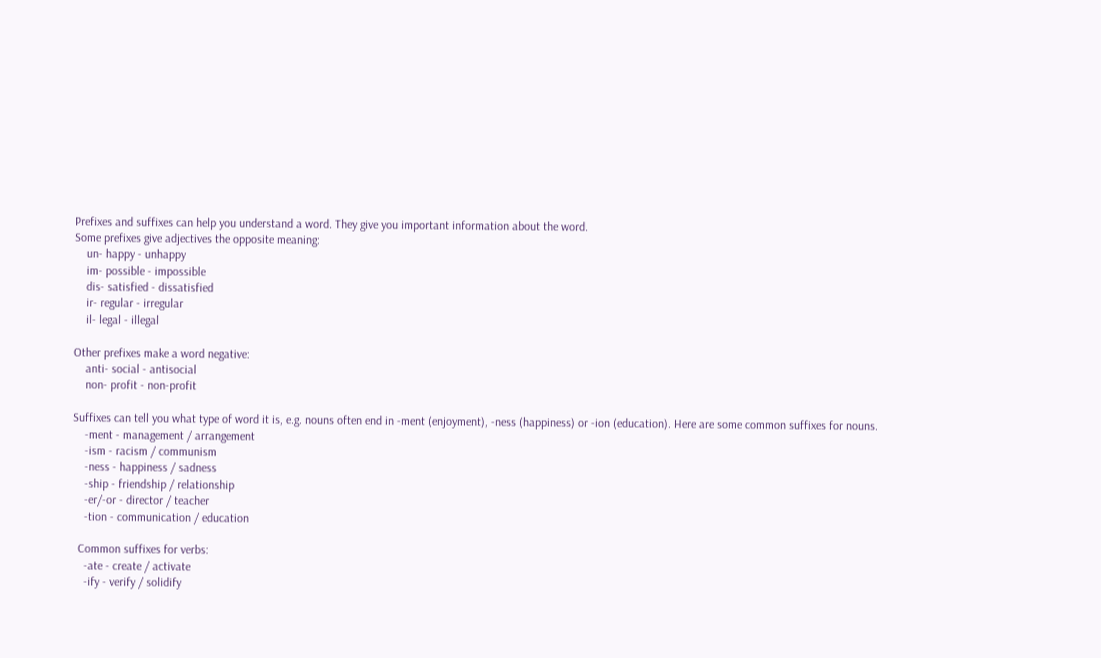Prefixes and suffixes can help you understand a word. They give you important information about the word.
Some prefixes give adjectives the opposite meaning:
    un- happy - unhappy
    im- possible - impossible
    dis- satisfied - dissatisfied
    ir- regular - irregular
    il- legal - illegal

Other prefixes make a word negative:
    anti- social - antisocial
    non- profit - non-profit

Suffixes can tell you what type of word it is, e.g. nouns often end in -ment (enjoyment), -ness (happiness) or -ion (education). Here are some common suffixes for nouns.
    -ment - management / arrangement
    -ism - racism / communism
    -ness - happiness / sadness
    -ship - friendship / relationship
    -er/-or - director / teacher
    -tion - communication / education

  Common suffixes for verbs:
    -ate - create / activate
    -ify - verify / solidify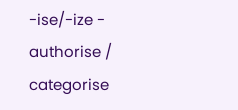-ise/-ize - authorise / categorise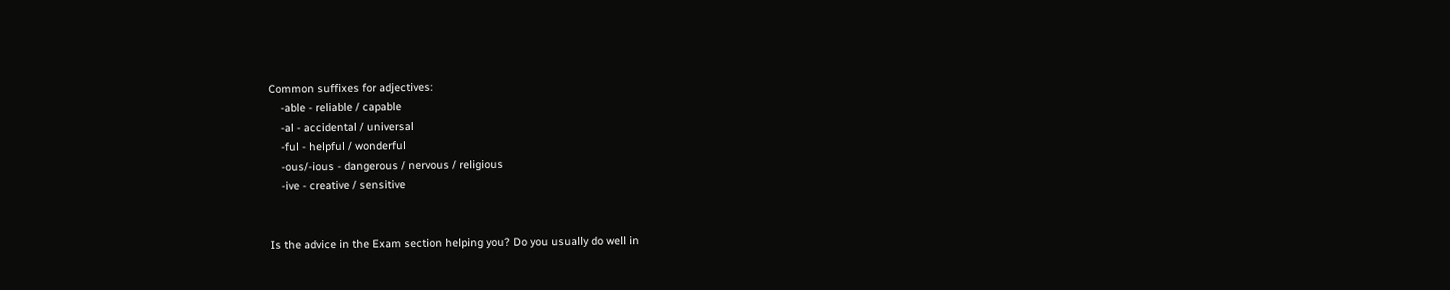Common suffixes for adjectives:
    -able - reliable / capable
    -al - accidental / universal
    -ful - helpful / wonderful
    -ous/-ious - dangerous / nervous / religious
    -ive - creative / sensitive


Is the advice in the Exam section helping you? Do you usually do well in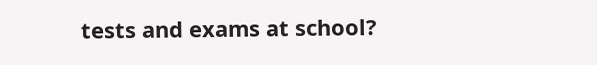tests and exams at school?